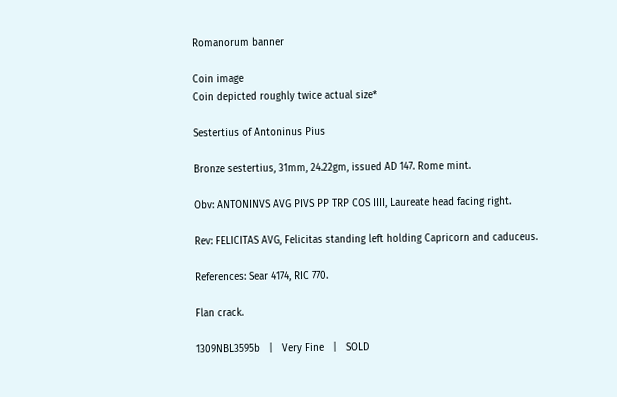Romanorum banner

Coin image
Coin depicted roughly twice actual size*

Sestertius of Antoninus Pius

Bronze sestertius, 31mm, 24.22gm, issued AD 147. Rome mint.

Obv: ANTONINVS AVG PIVS PP TRP COS IIII, Laureate head facing right.

Rev: FELICITAS AVG, Felicitas standing left holding Capricorn and caduceus.

References: Sear 4174, RIC 770.

Flan crack.

1309NBL3595b   |   Very Fine   |   SOLD